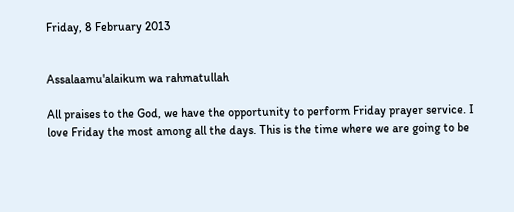Friday, 8 February 2013


Assalaamu'alaikum wa rahmatullah

All praises to the God, we have the opportunity to perform Friday prayer service. I love Friday the most among all the days. This is the time where we are going to be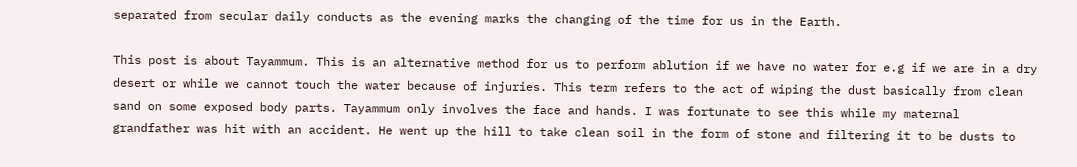separated from secular daily conducts as the evening marks the changing of the time for us in the Earth.

This post is about Tayammum. This is an alternative method for us to perform ablution if we have no water for e.g if we are in a dry desert or while we cannot touch the water because of injuries. This term refers to the act of wiping the dust basically from clean sand on some exposed body parts. Tayammum only involves the face and hands. I was fortunate to see this while my maternal grandfather was hit with an accident. He went up the hill to take clean soil in the form of stone and filtering it to be dusts to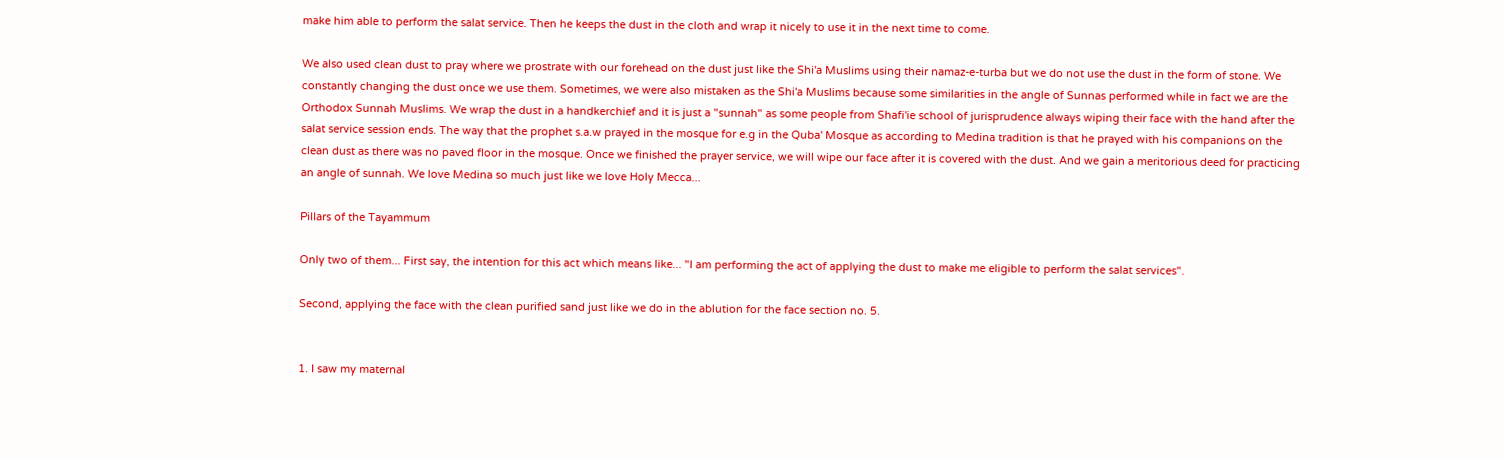make him able to perform the salat service. Then he keeps the dust in the cloth and wrap it nicely to use it in the next time to come.

We also used clean dust to pray where we prostrate with our forehead on the dust just like the Shi'a Muslims using their namaz-e-turba but we do not use the dust in the form of stone. We constantly changing the dust once we use them. Sometimes, we were also mistaken as the Shi'a Muslims because some similarities in the angle of Sunnas performed while in fact we are the Orthodox Sunnah Muslims. We wrap the dust in a handkerchief and it is just a "sunnah" as some people from Shafi'ie school of jurisprudence always wiping their face with the hand after the salat service session ends. The way that the prophet s.a.w prayed in the mosque for e.g in the Quba' Mosque as according to Medina tradition is that he prayed with his companions on the clean dust as there was no paved floor in the mosque. Once we finished the prayer service, we will wipe our face after it is covered with the dust. And we gain a meritorious deed for practicing an angle of sunnah. We love Medina so much just like we love Holy Mecca...

Pillars of the Tayammum

Only two of them... First say, the intention for this act which means like... "I am performing the act of applying the dust to make me eligible to perform the salat services".

Second, applying the face with the clean purified sand just like we do in the ablution for the face section no. 5.


1. I saw my maternal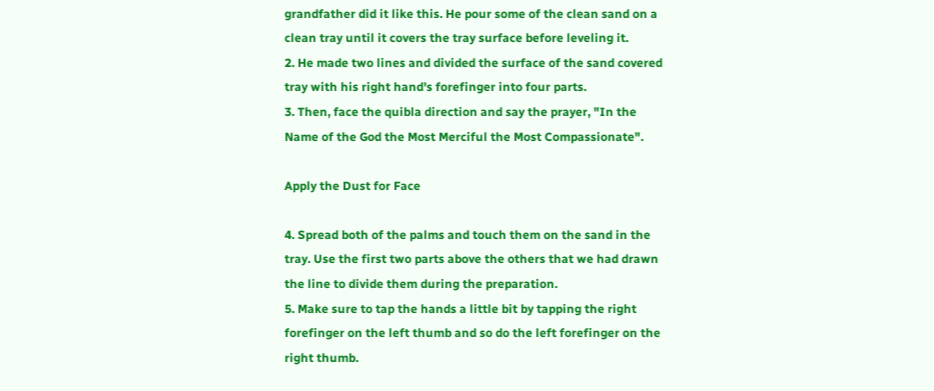grandfather did it like this. He pour some of the clean sand on a clean tray until it covers the tray surface before leveling it.
2. He made two lines and divided the surface of the sand covered tray with his right hand's forefinger into four parts.
3. Then, face the quibla direction and say the prayer, "In the Name of the God the Most Merciful the Most Compassionate".

Apply the Dust for Face

4. Spread both of the palms and touch them on the sand in the tray. Use the first two parts above the others that we had drawn the line to divide them during the preparation.
5. Make sure to tap the hands a little bit by tapping the right forefinger on the left thumb and so do the left forefinger on the right thumb.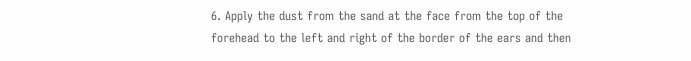6. Apply the dust from the sand at the face from the top of the forehead to the left and right of the border of the ears and then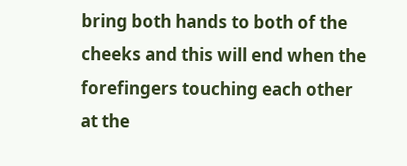bring both hands to both of the cheeks and this will end when the forefingers touching each other at the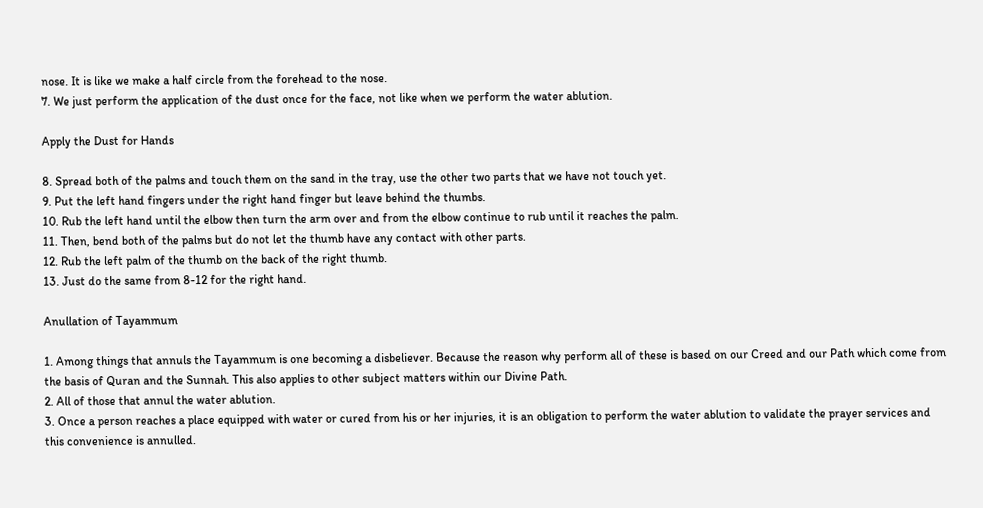nose. It is like we make a half circle from the forehead to the nose.
7. We just perform the application of the dust once for the face, not like when we perform the water ablution.

Apply the Dust for Hands

8. Spread both of the palms and touch them on the sand in the tray, use the other two parts that we have not touch yet.
9. Put the left hand fingers under the right hand finger but leave behind the thumbs.
10. Rub the left hand until the elbow then turn the arm over and from the elbow continue to rub until it reaches the palm.
11. Then, bend both of the palms but do not let the thumb have any contact with other parts.
12. Rub the left palm of the thumb on the back of the right thumb.
13. Just do the same from 8-12 for the right hand.

Anullation of Tayammum

1. Among things that annuls the Tayammum is one becoming a disbeliever. Because the reason why perform all of these is based on our Creed and our Path which come from the basis of Quran and the Sunnah. This also applies to other subject matters within our Divine Path.
2. All of those that annul the water ablution.
3. Once a person reaches a place equipped with water or cured from his or her injuries, it is an obligation to perform the water ablution to validate the prayer services and this convenience is annulled.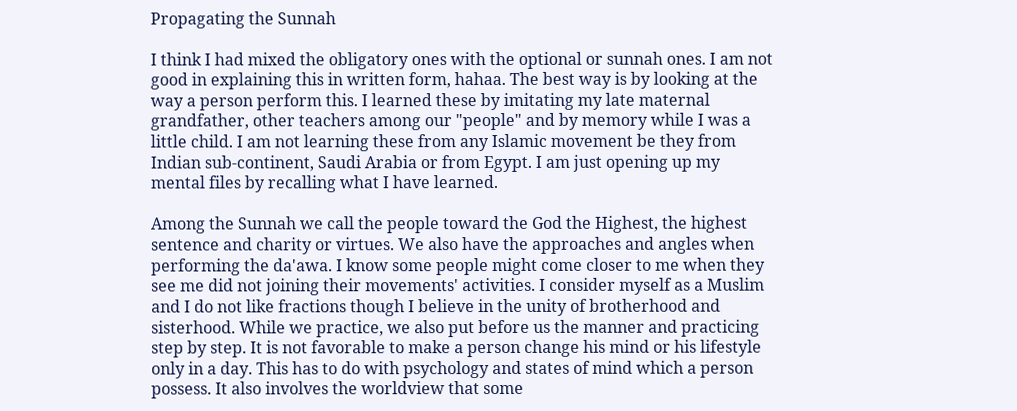Propagating the Sunnah

I think I had mixed the obligatory ones with the optional or sunnah ones. I am not good in explaining this in written form, hahaa. The best way is by looking at the way a person perform this. I learned these by imitating my late maternal grandfather, other teachers among our "people" and by memory while I was a little child. I am not learning these from any Islamic movement be they from Indian sub-continent, Saudi Arabia or from Egypt. I am just opening up my mental files by recalling what I have learned.

Among the Sunnah we call the people toward the God the Highest, the highest sentence and charity or virtues. We also have the approaches and angles when performing the da'awa. I know some people might come closer to me when they see me did not joining their movements' activities. I consider myself as a Muslim and I do not like fractions though I believe in the unity of brotherhood and sisterhood. While we practice, we also put before us the manner and practicing step by step. It is not favorable to make a person change his mind or his lifestyle only in a day. This has to do with psychology and states of mind which a person possess. It also involves the worldview that some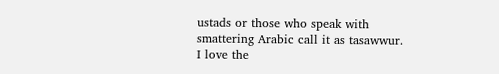ustads or those who speak with smattering Arabic call it as tasawwur. I love the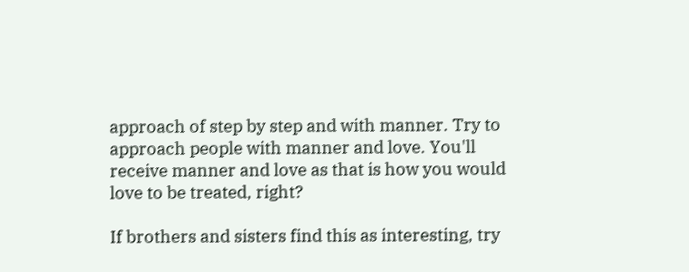approach of step by step and with manner. Try to approach people with manner and love. You'll receive manner and love as that is how you would love to be treated, right?

If brothers and sisters find this as interesting, try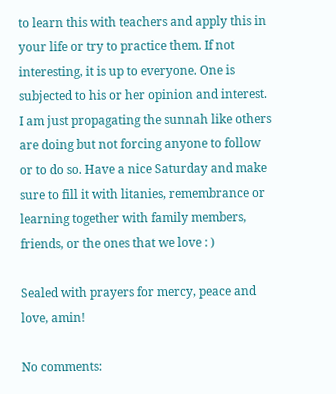to learn this with teachers and apply this in your life or try to practice them. If not interesting, it is up to everyone. One is subjected to his or her opinion and interest. I am just propagating the sunnah like others are doing but not forcing anyone to follow or to do so. Have a nice Saturday and make sure to fill it with litanies, remembrance or learning together with family members, friends, or the ones that we love : )

Sealed with prayers for mercy, peace and love, amin!

No comments: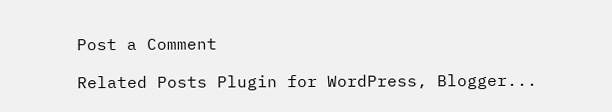Post a Comment

Related Posts Plugin for WordPress, Blogger...